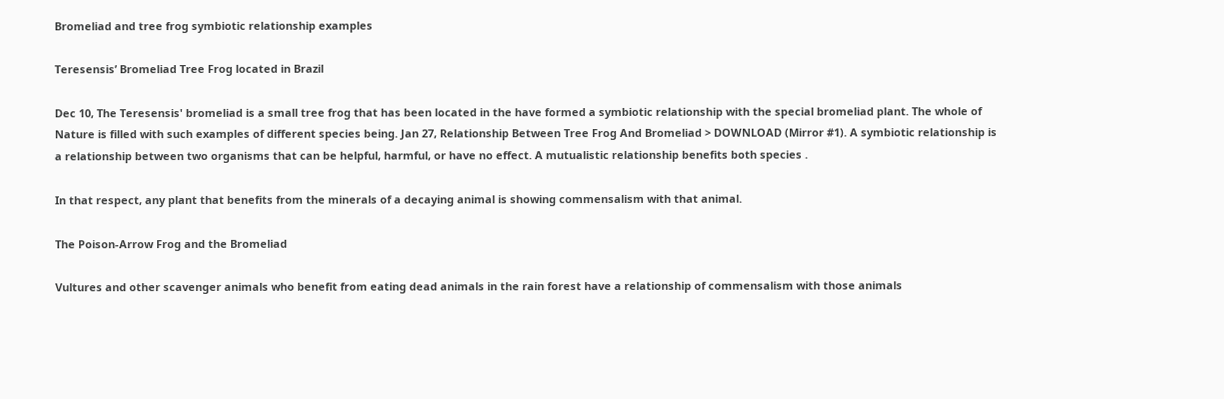Bromeliad and tree frog symbiotic relationship examples

Teresensis’ Bromeliad Tree Frog located in Brazil

Dec 10, The Teresensis' bromeliad is a small tree frog that has been located in the have formed a symbiotic relationship with the special bromeliad plant. The whole of Nature is filled with such examples of different species being. Jan 27, Relationship Between Tree Frog And Bromeliad > DOWNLOAD (Mirror #1). A symbiotic relationship is a relationship between two organisms that can be helpful, harmful, or have no effect. A mutualistic relationship benefits both species .

In that respect, any plant that benefits from the minerals of a decaying animal is showing commensalism with that animal.

The Poison-Arrow Frog and the Bromeliad

Vultures and other scavenger animals who benefit from eating dead animals in the rain forest have a relationship of commensalism with those animals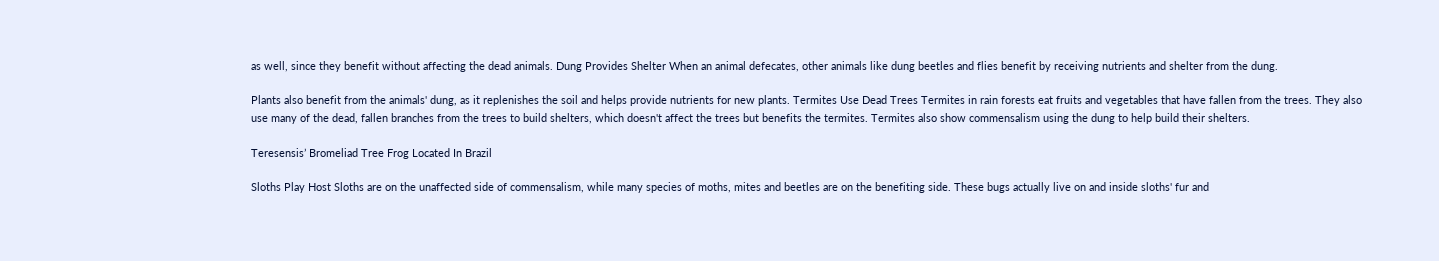as well, since they benefit without affecting the dead animals. Dung Provides Shelter When an animal defecates, other animals like dung beetles and flies benefit by receiving nutrients and shelter from the dung.

Plants also benefit from the animals' dung, as it replenishes the soil and helps provide nutrients for new plants. Termites Use Dead Trees Termites in rain forests eat fruits and vegetables that have fallen from the trees. They also use many of the dead, fallen branches from the trees to build shelters, which doesn't affect the trees but benefits the termites. Termites also show commensalism using the dung to help build their shelters.

Teresensis’ Bromeliad Tree Frog Located In Brazil

Sloths Play Host Sloths are on the unaffected side of commensalism, while many species of moths, mites and beetles are on the benefiting side. These bugs actually live on and inside sloths' fur and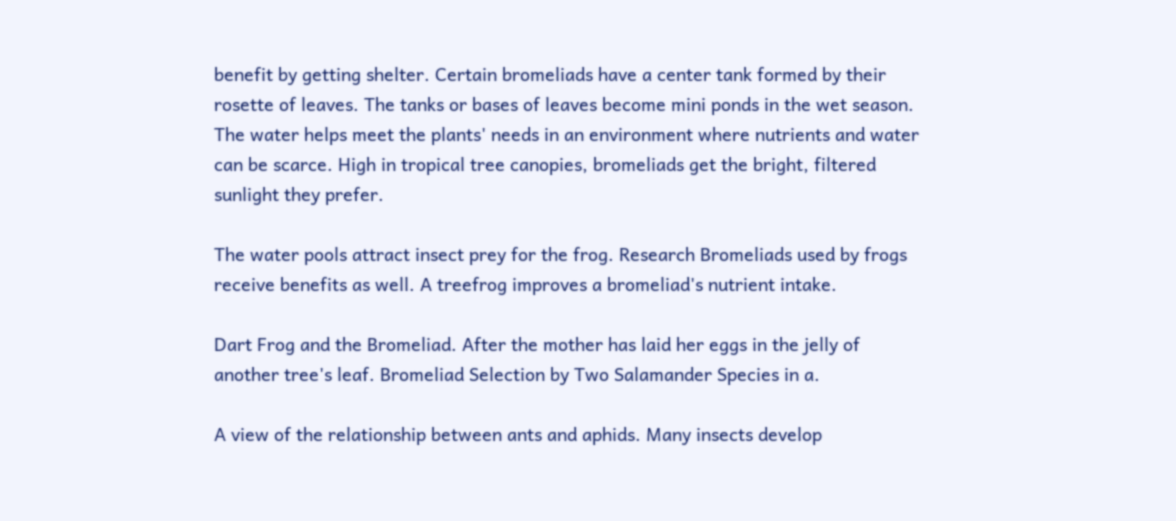benefit by getting shelter. Certain bromeliads have a center tank formed by their rosette of leaves. The tanks or bases of leaves become mini ponds in the wet season. The water helps meet the plants' needs in an environment where nutrients and water can be scarce. High in tropical tree canopies, bromeliads get the bright, filtered sunlight they prefer.

The water pools attract insect prey for the frog. Research Bromeliads used by frogs receive benefits as well. A treefrog improves a bromeliad's nutrient intake.

Dart Frog and the Bromeliad. After the mother has laid her eggs in the jelly of another tree's leaf. Bromeliad Selection by Two Salamander Species in a.

A view of the relationship between ants and aphids. Many insects develop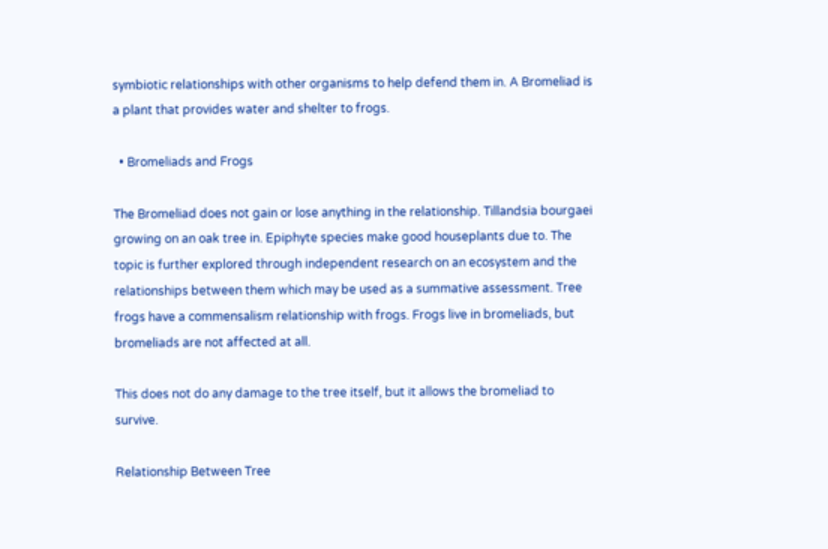symbiotic relationships with other organisms to help defend them in. A Bromeliad is a plant that provides water and shelter to frogs.

  • Bromeliads and Frogs

The Bromeliad does not gain or lose anything in the relationship. Tillandsia bourgaei growing on an oak tree in. Epiphyte species make good houseplants due to. The topic is further explored through independent research on an ecosystem and the relationships between them which may be used as a summative assessment. Tree frogs have a commensalism relationship with frogs. Frogs live in bromeliads, but bromeliads are not affected at all.

This does not do any damage to the tree itself, but it allows the bromeliad to survive.

Relationship Between Tree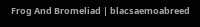Frog And Bromeliad | blacsaemoabreed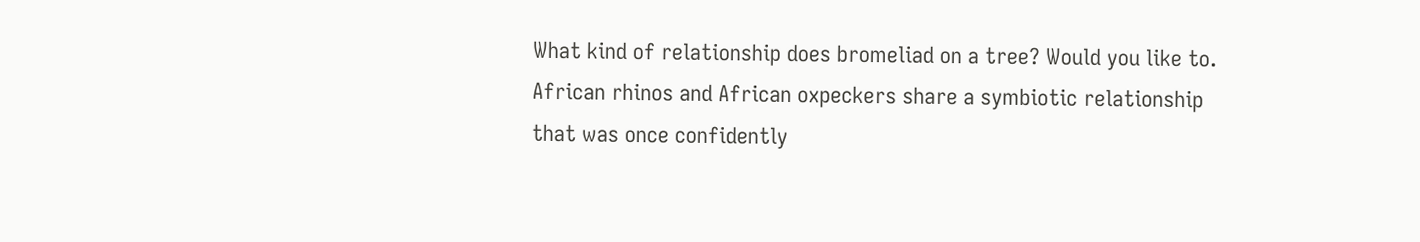What kind of relationship does bromeliad on a tree? Would you like to. African rhinos and African oxpeckers share a symbiotic relationship that was once confidently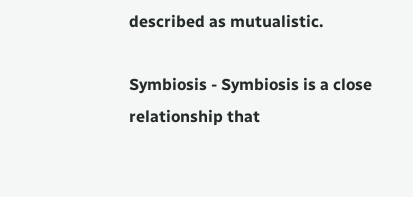described as mutualistic.

Symbiosis - Symbiosis is a close relationship that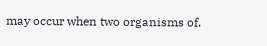may occur when two organisms of.